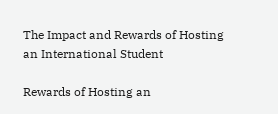The Impact and Rewards of Hosting an International Student

Rewards of Hosting an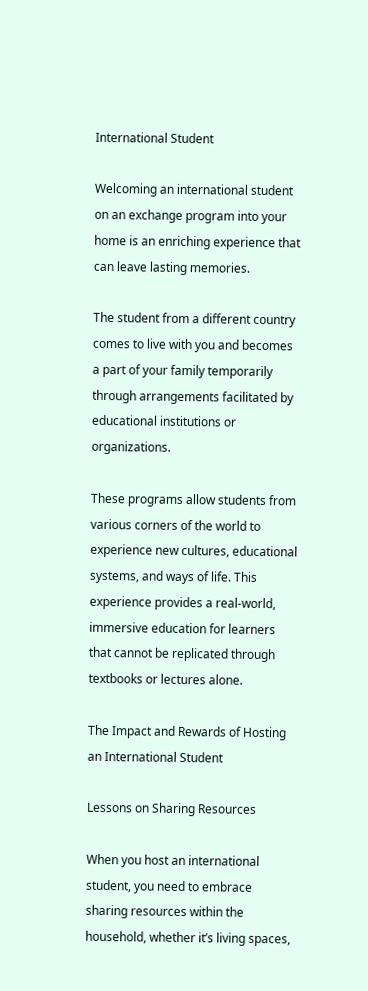International Student

Welcoming an international student on an exchange program into your home is an enriching experience that can leave lasting memories.

The student from a different country comes to live with you and becomes a part of your family temporarily through arrangements facilitated by educational institutions or organizations.

These programs allow students from various corners of the world to experience new cultures, educational systems, and ways of life. This experience provides a real-world, immersive education for learners that cannot be replicated through textbooks or lectures alone.

The Impact and Rewards of Hosting an International Student

Lessons on Sharing Resources

When you host an international student, you need to embrace sharing resources within the household, whether it’s living spaces,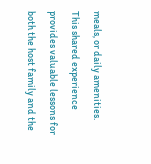meals, or daily amenities. This shared experience provides valuable lessons for both the host family and the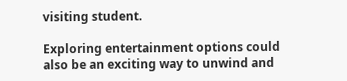visiting student.

Exploring entertainment options could also be an exciting way to unwind and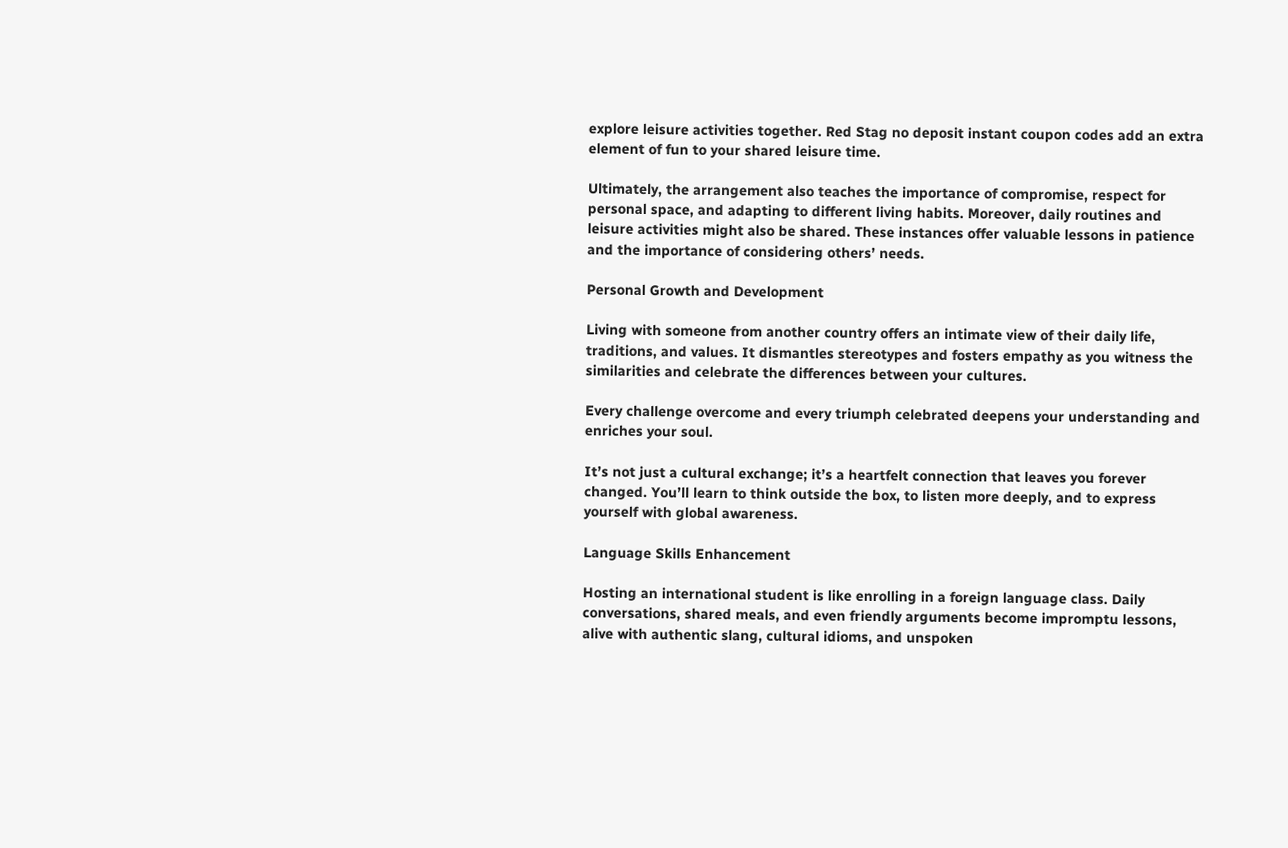explore leisure activities together. Red Stag no deposit instant coupon codes add an extra element of fun to your shared leisure time.

Ultimately, the arrangement also teaches the importance of compromise, respect for personal space, and adapting to different living habits. Moreover, daily routines and leisure activities might also be shared. These instances offer valuable lessons in patience and the importance of considering others’ needs.

Personal Growth and Development

Living with someone from another country offers an intimate view of their daily life, traditions, and values. It dismantles stereotypes and fosters empathy as you witness the similarities and celebrate the differences between your cultures.

Every challenge overcome and every triumph celebrated deepens your understanding and enriches your soul.

It’s not just a cultural exchange; it’s a heartfelt connection that leaves you forever changed. You’ll learn to think outside the box, to listen more deeply, and to express yourself with global awareness.

Language Skills Enhancement

Hosting an international student is like enrolling in a foreign language class. Daily conversations, shared meals, and even friendly arguments become impromptu lessons, alive with authentic slang, cultural idioms, and unspoken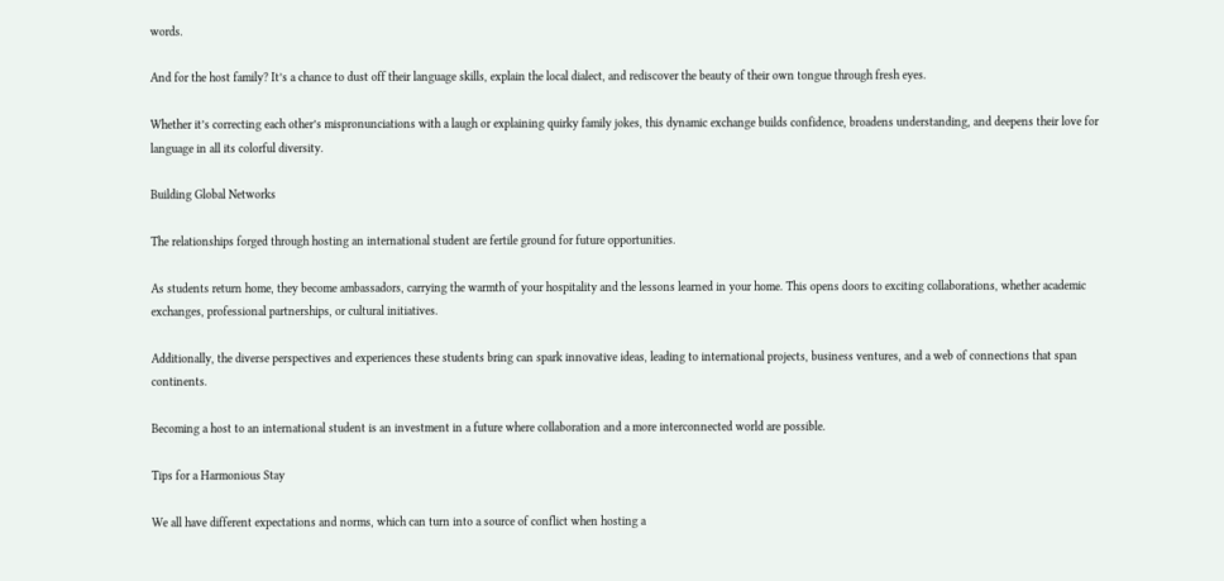words.

And for the host family? It’s a chance to dust off their language skills, explain the local dialect, and rediscover the beauty of their own tongue through fresh eyes.

Whether it’s correcting each other’s mispronunciations with a laugh or explaining quirky family jokes, this dynamic exchange builds confidence, broadens understanding, and deepens their love for language in all its colorful diversity.

Building Global Networks

The relationships forged through hosting an international student are fertile ground for future opportunities.

As students return home, they become ambassadors, carrying the warmth of your hospitality and the lessons learned in your home. This opens doors to exciting collaborations, whether academic exchanges, professional partnerships, or cultural initiatives.

Additionally, the diverse perspectives and experiences these students bring can spark innovative ideas, leading to international projects, business ventures, and a web of connections that span continents.

Becoming a host to an international student is an investment in a future where collaboration and a more interconnected world are possible.

Tips for a Harmonious Stay

We all have different expectations and norms, which can turn into a source of conflict when hosting a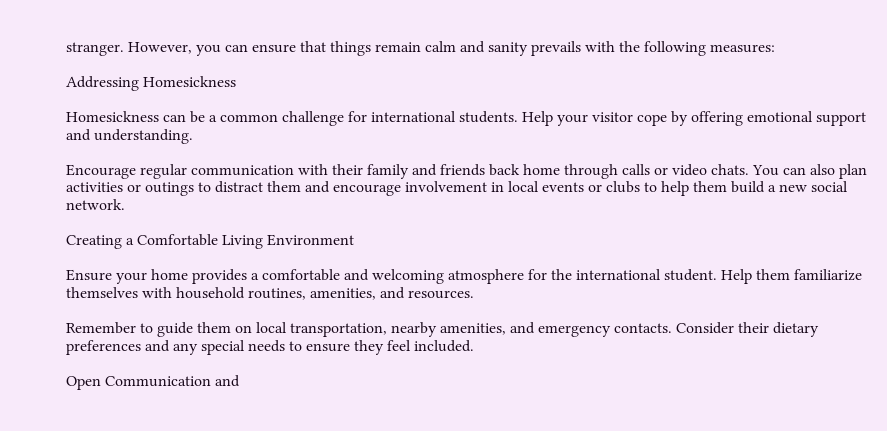stranger. However, you can ensure that things remain calm and sanity prevails with the following measures:

Addressing Homesickness

Homesickness can be a common challenge for international students. Help your visitor cope by offering emotional support and understanding.

Encourage regular communication with their family and friends back home through calls or video chats. You can also plan activities or outings to distract them and encourage involvement in local events or clubs to help them build a new social network.

Creating a Comfortable Living Environment

Ensure your home provides a comfortable and welcoming atmosphere for the international student. Help them familiarize themselves with household routines, amenities, and resources.

Remember to guide them on local transportation, nearby amenities, and emergency contacts. Consider their dietary preferences and any special needs to ensure they feel included.

Open Communication and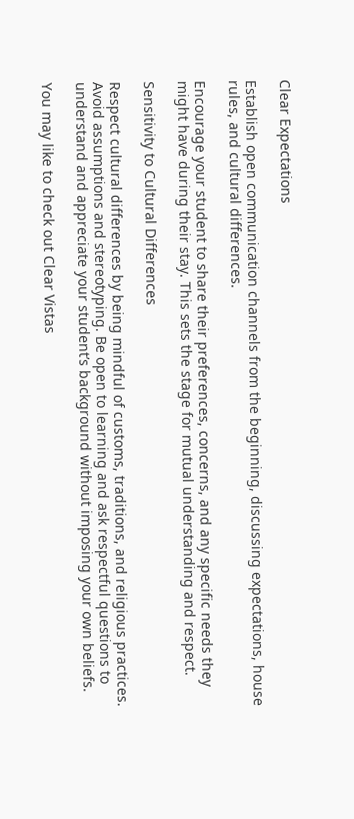Clear Expectations

Establish open communication channels from the beginning, discussing expectations, house rules, and cultural differences.

Encourage your student to share their preferences, concerns, and any specific needs they might have during their stay. This sets the stage for mutual understanding and respect.

Sensitivity to Cultural Differences

Respect cultural differences by being mindful of customs, traditions, and religious practices. Avoid assumptions and stereotyping. Be open to learning and ask respectful questions to understand and appreciate your student’s background without imposing your own beliefs.

You may like to check out Clear Vistas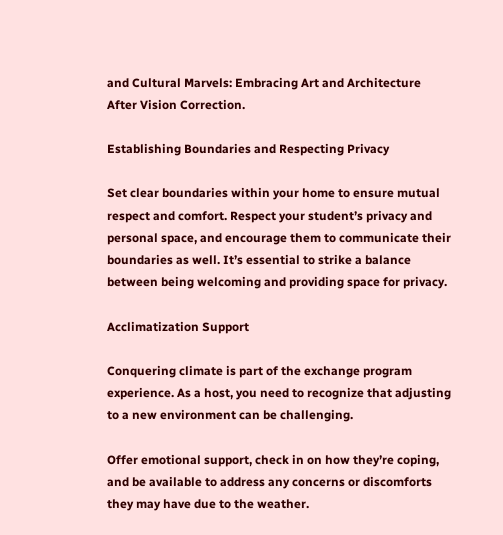and Cultural Marvels: Embracing Art and Architecture After Vision Correction.

Establishing Boundaries and Respecting Privacy

Set clear boundaries within your home to ensure mutual respect and comfort. Respect your student’s privacy and personal space, and encourage them to communicate their boundaries as well. It’s essential to strike a balance between being welcoming and providing space for privacy.

Acclimatization Support

Conquering climate is part of the exchange program experience. As a host, you need to recognize that adjusting to a new environment can be challenging.

Offer emotional support, check in on how they’re coping, and be available to address any concerns or discomforts they may have due to the weather.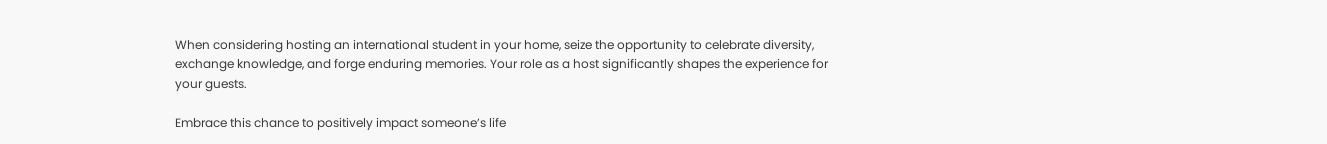When considering hosting an international student in your home, seize the opportunity to celebrate diversity, exchange knowledge, and forge enduring memories. Your role as a host significantly shapes the experience for your guests.

Embrace this chance to positively impact someone’s life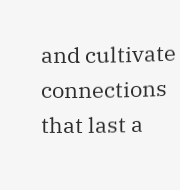and cultivate connections that last a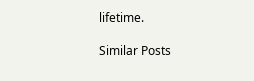lifetime.

Similar Posts